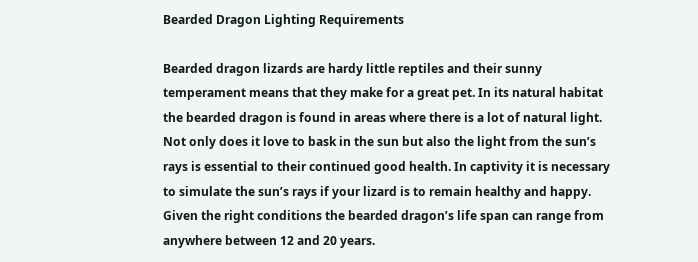Bearded Dragon Lighting Requirements

Bearded dragon lizards are hardy little reptiles and their sunny temperament means that they make for a great pet. In its natural habitat the bearded dragon is found in areas where there is a lot of natural light. Not only does it love to bask in the sun but also the light from the sun’s rays is essential to their continued good health. In captivity it is necessary to simulate the sun’s rays if your lizard is to remain healthy and happy. Given the right conditions the bearded dragon’s life span can range from anywhere between 12 and 20 years.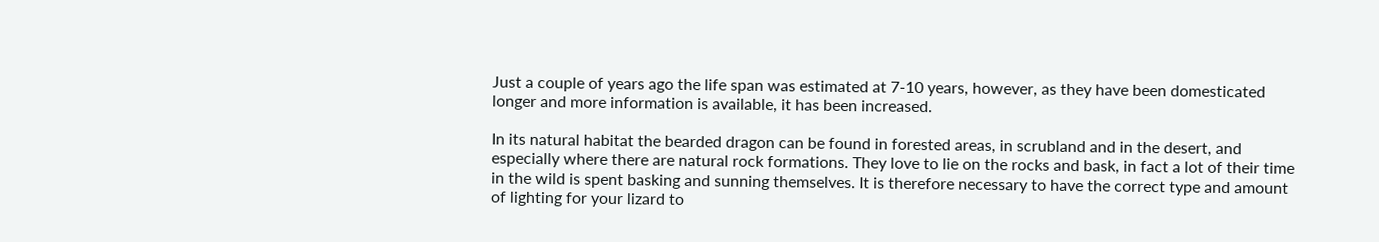Just a couple of years ago the life span was estimated at 7-10 years, however, as they have been domesticated longer and more information is available, it has been increased.

In its natural habitat the bearded dragon can be found in forested areas, in scrubland and in the desert, and especially where there are natural rock formations. They love to lie on the rocks and bask, in fact a lot of their time in the wild is spent basking and sunning themselves. It is therefore necessary to have the correct type and amount of lighting for your lizard to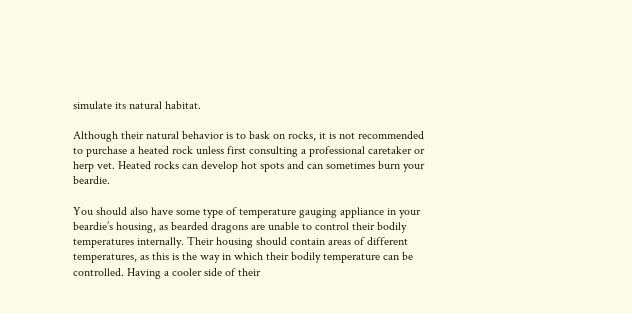simulate its natural habitat.

Although their natural behavior is to bask on rocks, it is not recommended to purchase a heated rock unless first consulting a professional caretaker or herp vet. Heated rocks can develop hot spots and can sometimes burn your beardie.

You should also have some type of temperature gauging appliance in your beardie’s housing, as bearded dragons are unable to control their bodily temperatures internally. Their housing should contain areas of different temperatures, as this is the way in which their bodily temperature can be controlled. Having a cooler side of their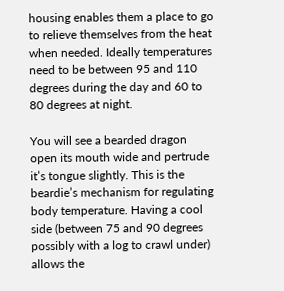housing enables them a place to go to relieve themselves from the heat when needed. Ideally temperatures need to be between 95 and 110 degrees during the day and 60 to 80 degrees at night.

You will see a bearded dragon open its mouth wide and pertrude it’s tongue slightly. This is the beardie’s mechanism for regulating body temperature. Having a cool side (between 75 and 90 degrees possibly with a log to crawl under) allows the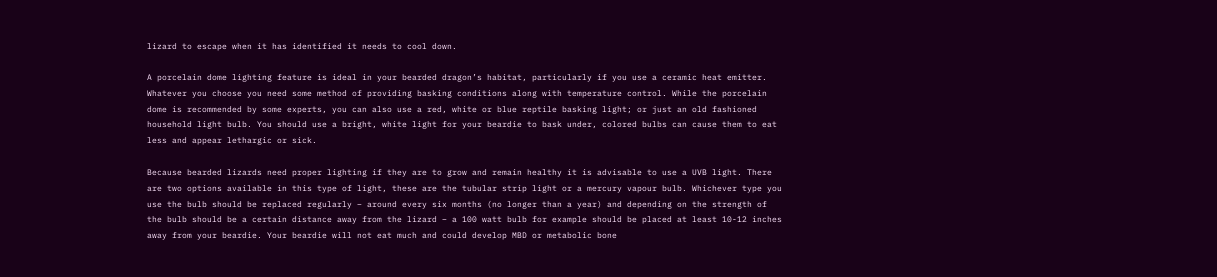lizard to escape when it has identified it needs to cool down.

A porcelain dome lighting feature is ideal in your bearded dragon’s habitat, particularly if you use a ceramic heat emitter. Whatever you choose you need some method of providing basking conditions along with temperature control. While the porcelain dome is recommended by some experts, you can also use a red, white or blue reptile basking light; or just an old fashioned household light bulb. You should use a bright, white light for your beardie to bask under, colored bulbs can cause them to eat less and appear lethargic or sick.

Because bearded lizards need proper lighting if they are to grow and remain healthy it is advisable to use a UVB light. There are two options available in this type of light, these are the tubular strip light or a mercury vapour bulb. Whichever type you use the bulb should be replaced regularly – around every six months (no longer than a year) and depending on the strength of the bulb should be a certain distance away from the lizard – a 100 watt bulb for example should be placed at least 10-12 inches away from your beardie. Your beardie will not eat much and could develop MBD or metabolic bone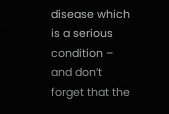disease which is a serious condition – and don’t forget that the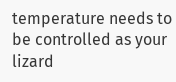temperature needs to be controlled as your lizard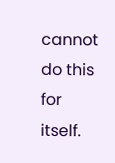cannot do this for itself.